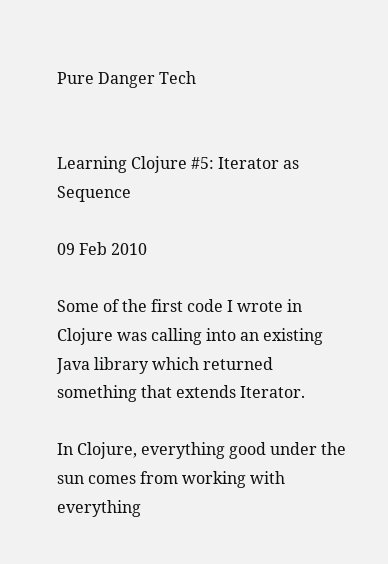Pure Danger Tech


Learning Clojure #5: Iterator as Sequence

09 Feb 2010

Some of the first code I wrote in Clojure was calling into an existing Java library which returned something that extends Iterator.

In Clojure, everything good under the sun comes from working with everything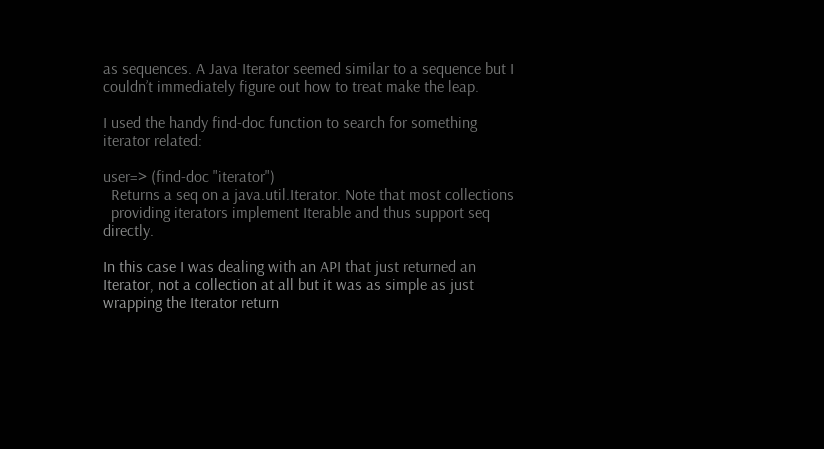as sequences. A Java Iterator seemed similar to a sequence but I couldn’t immediately figure out how to treat make the leap.

I used the handy find-doc function to search for something iterator related:

user=> (find-doc "iterator")
  Returns a seq on a java.util.Iterator. Note that most collections
  providing iterators implement Iterable and thus support seq directly.

In this case I was dealing with an API that just returned an Iterator, not a collection at all but it was as simple as just wrapping the Iterator return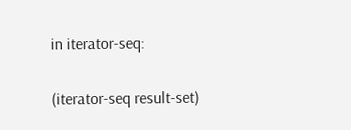in iterator-seq:

(iterator-seq result-set)